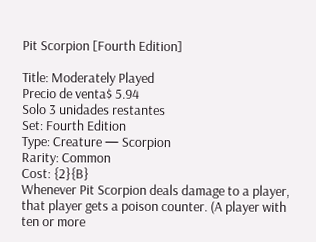Pit Scorpion [Fourth Edition]

Title: Moderately Played
Precio de venta$ 5.94
Solo 3 unidades restantes
Set: Fourth Edition
Type: Creature — Scorpion
Rarity: Common
Cost: {2}{B}
Whenever Pit Scorpion deals damage to a player, that player gets a poison counter. (A player with ten or more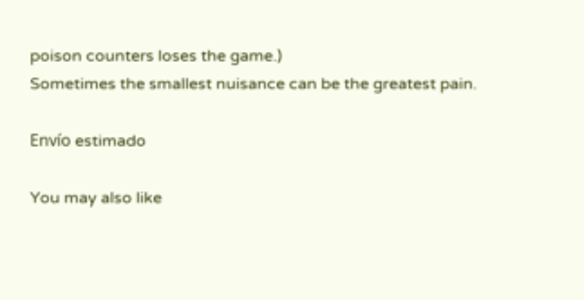poison counters loses the game.)
Sometimes the smallest nuisance can be the greatest pain.

Envío estimado

You may also like